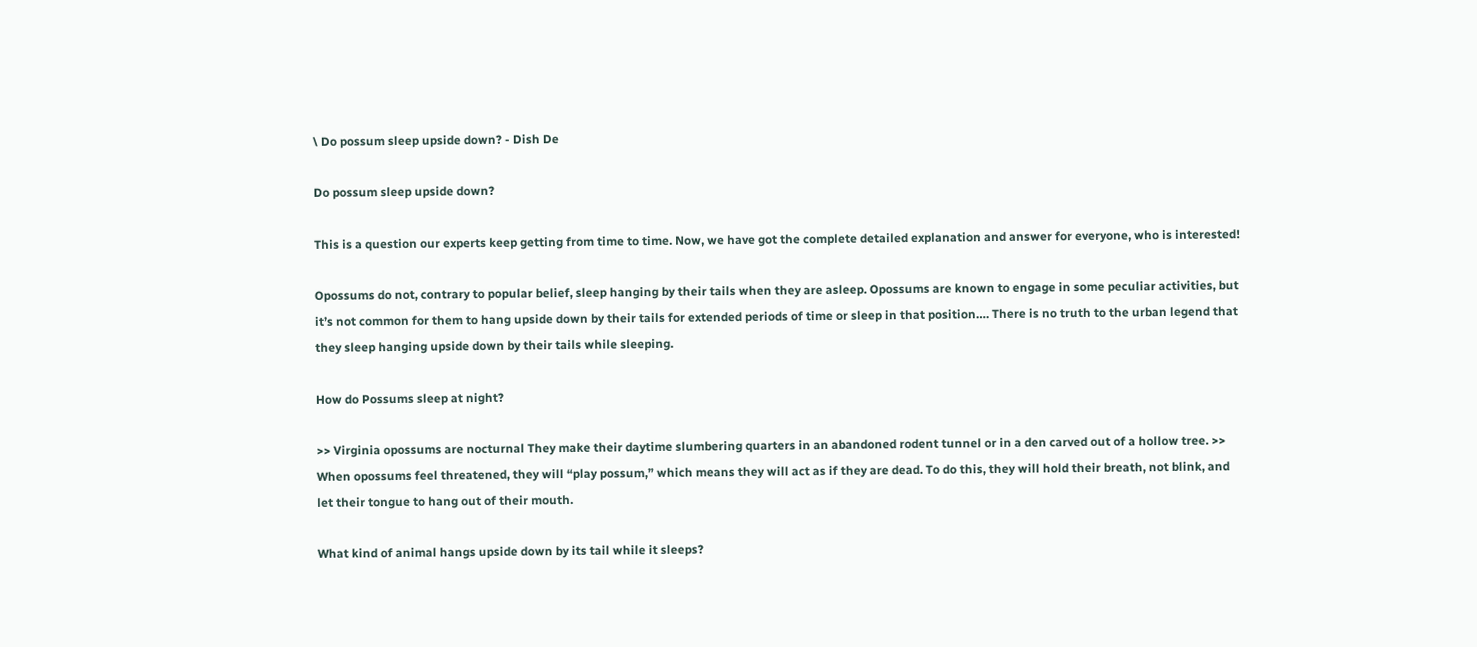\ Do possum sleep upside down? - Dish De

Do possum sleep upside down?

This is a question our experts keep getting from time to time. Now, we have got the complete detailed explanation and answer for everyone, who is interested!

Opossums do not, contrary to popular belief, sleep hanging by their tails when they are asleep. Opossums are known to engage in some peculiar activities, but it’s not common for them to hang upside down by their tails for extended periods of time or sleep in that position…. There is no truth to the urban legend that they sleep hanging upside down by their tails while sleeping.

How do Possums sleep at night?

>> Virginia opossums are nocturnal They make their daytime slumbering quarters in an abandoned rodent tunnel or in a den carved out of a hollow tree. >> When opossums feel threatened, they will “play possum,” which means they will act as if they are dead. To do this, they will hold their breath, not blink, and let their tongue to hang out of their mouth.

What kind of animal hangs upside down by its tail while it sleeps?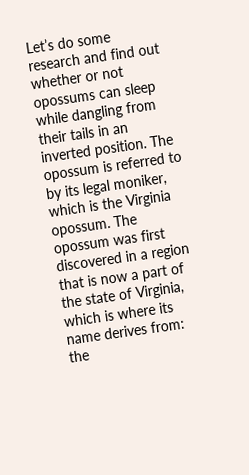Let’s do some research and find out whether or not opossums can sleep while dangling from their tails in an inverted position. The opossum is referred to by its legal moniker, which is the Virginia opossum. The opossum was first discovered in a region that is now a part of the state of Virginia, which is where its name derives from: the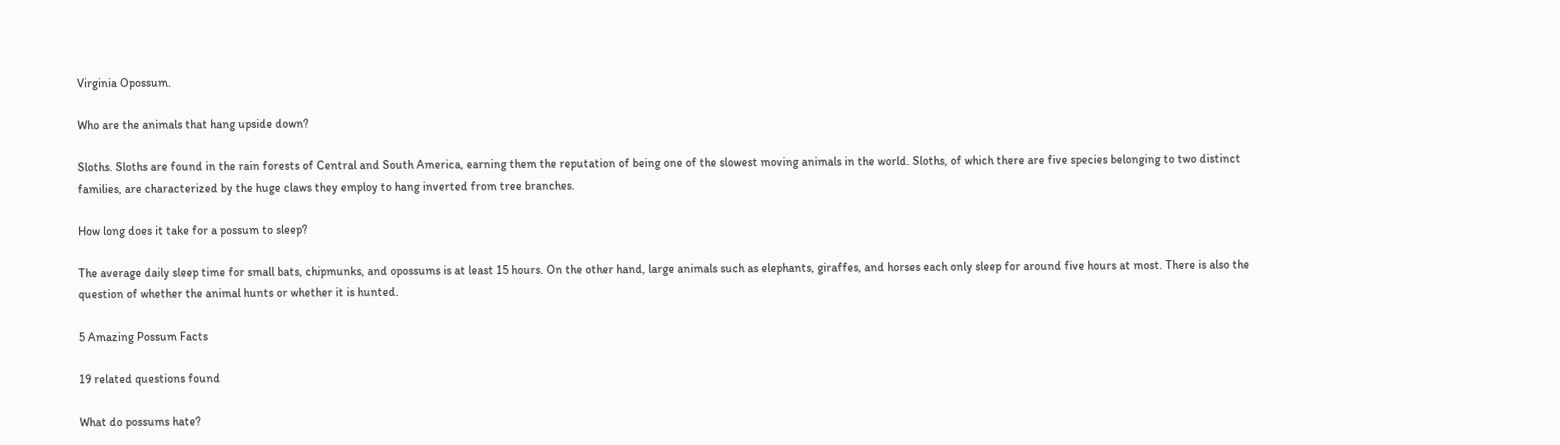Virginia Opossum.

Who are the animals that hang upside down?

Sloths. Sloths are found in the rain forests of Central and South America, earning them the reputation of being one of the slowest moving animals in the world. Sloths, of which there are five species belonging to two distinct families, are characterized by the huge claws they employ to hang inverted from tree branches.

How long does it take for a possum to sleep?

The average daily sleep time for small bats, chipmunks, and opossums is at least 15 hours. On the other hand, large animals such as elephants, giraffes, and horses each only sleep for around five hours at most. There is also the question of whether the animal hunts or whether it is hunted.

5 Amazing Possum Facts

19 related questions found

What do possums hate?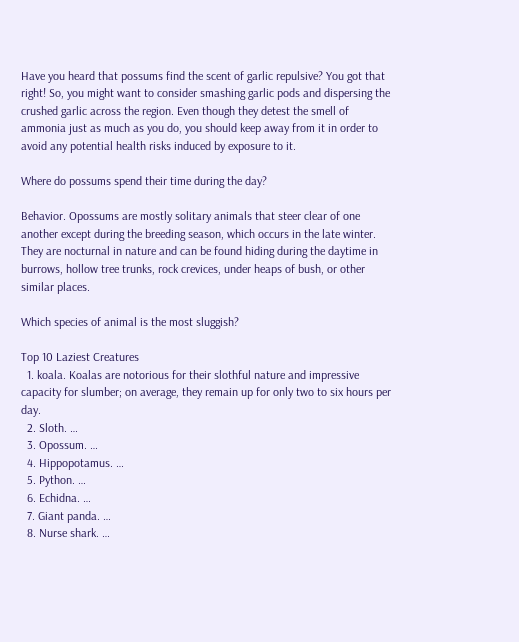Have you heard that possums find the scent of garlic repulsive? You got that right! So, you might want to consider smashing garlic pods and dispersing the crushed garlic across the region. Even though they detest the smell of ammonia just as much as you do, you should keep away from it in order to avoid any potential health risks induced by exposure to it.

Where do possums spend their time during the day?

Behavior. Opossums are mostly solitary animals that steer clear of one another except during the breeding season, which occurs in the late winter. They are nocturnal in nature and can be found hiding during the daytime in burrows, hollow tree trunks, rock crevices, under heaps of bush, or other similar places.

Which species of animal is the most sluggish?

Top 10 Laziest Creatures
  1. koala. Koalas are notorious for their slothful nature and impressive capacity for slumber; on average, they remain up for only two to six hours per day.
  2. Sloth. …
  3. Opossum. …
  4. Hippopotamus. …
  5. Python. …
  6. Echidna. …
  7. Giant panda. …
  8. Nurse shark. …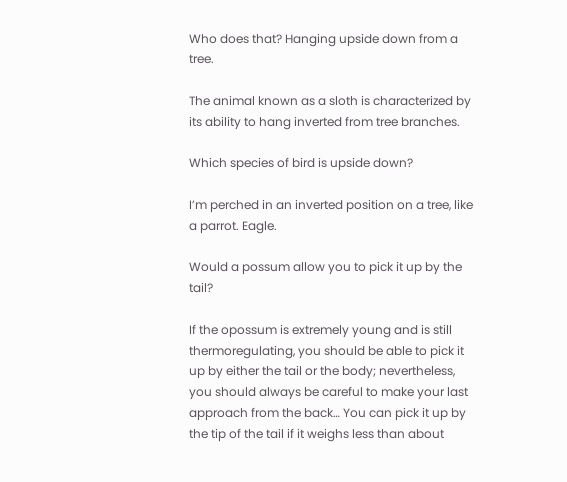Who does that? Hanging upside down from a tree.

The animal known as a sloth is characterized by its ability to hang inverted from tree branches.

Which species of bird is upside down?

I’m perched in an inverted position on a tree, like a parrot. Eagle.

Would a possum allow you to pick it up by the tail?

If the opossum is extremely young and is still thermoregulating, you should be able to pick it up by either the tail or the body; nevertheless, you should always be careful to make your last approach from the back… You can pick it up by the tip of the tail if it weighs less than about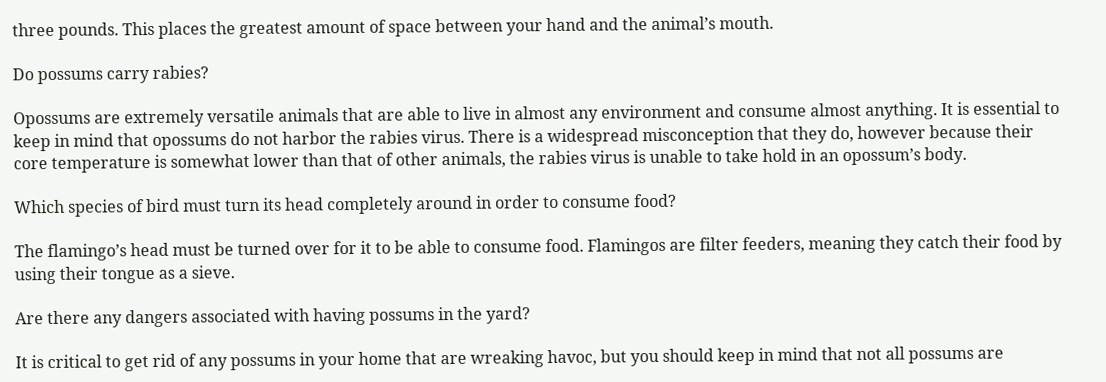three pounds. This places the greatest amount of space between your hand and the animal’s mouth.

Do possums carry rabies?

Opossums are extremely versatile animals that are able to live in almost any environment and consume almost anything. It is essential to keep in mind that opossums do not harbor the rabies virus. There is a widespread misconception that they do, however because their core temperature is somewhat lower than that of other animals, the rabies virus is unable to take hold in an opossum’s body.

Which species of bird must turn its head completely around in order to consume food?

The flamingo’s head must be turned over for it to be able to consume food. Flamingos are filter feeders, meaning they catch their food by using their tongue as a sieve.

Are there any dangers associated with having possums in the yard?

It is critical to get rid of any possums in your home that are wreaking havoc, but you should keep in mind that not all possums are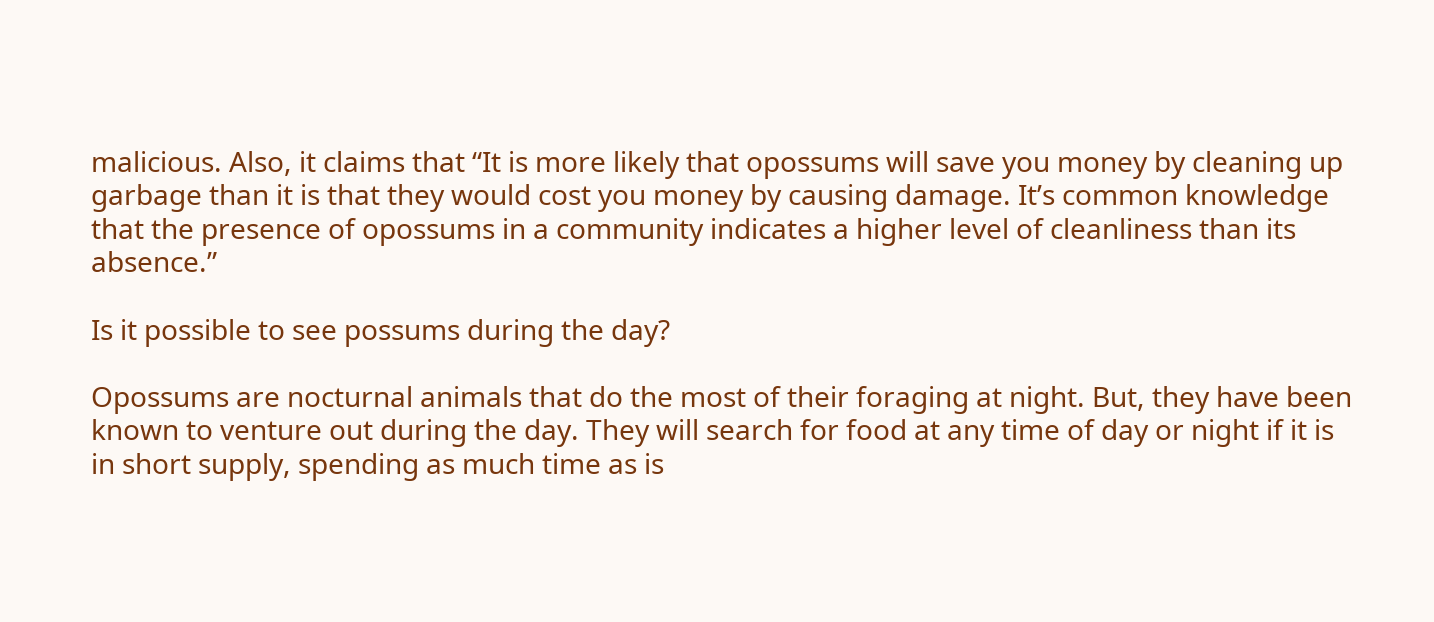malicious. Also, it claims that “It is more likely that opossums will save you money by cleaning up garbage than it is that they would cost you money by causing damage. It’s common knowledge that the presence of opossums in a community indicates a higher level of cleanliness than its absence.”

Is it possible to see possums during the day?

Opossums are nocturnal animals that do the most of their foraging at night. But, they have been known to venture out during the day. They will search for food at any time of day or night if it is in short supply, spending as much time as is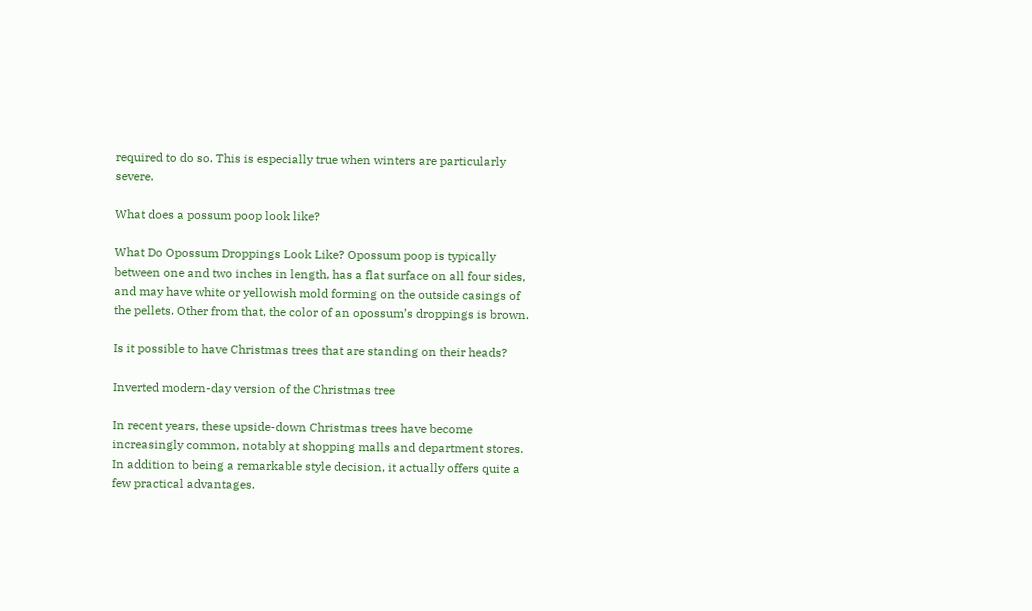required to do so. This is especially true when winters are particularly severe.

What does a possum poop look like?

What Do Opossum Droppings Look Like? Opossum poop is typically between one and two inches in length, has a flat surface on all four sides, and may have white or yellowish mold forming on the outside casings of the pellets. Other from that, the color of an opossum’s droppings is brown.

Is it possible to have Christmas trees that are standing on their heads?

Inverted modern-day version of the Christmas tree

In recent years, these upside-down Christmas trees have become increasingly common, notably at shopping malls and department stores. In addition to being a remarkable style decision, it actually offers quite a few practical advantages.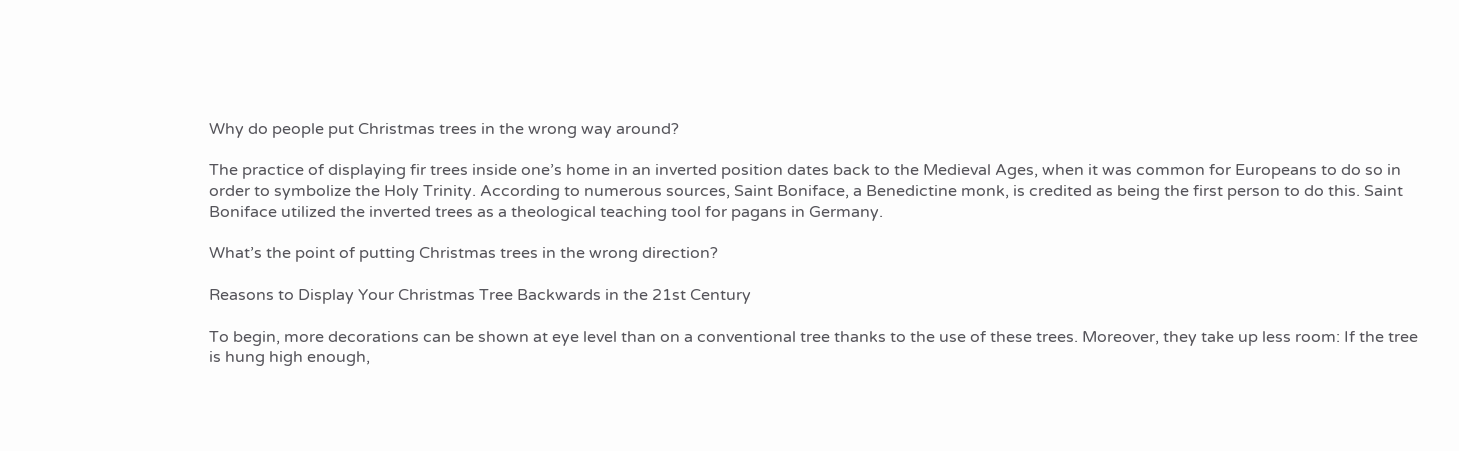Why do people put Christmas trees in the wrong way around?

The practice of displaying fir trees inside one’s home in an inverted position dates back to the Medieval Ages, when it was common for Europeans to do so in order to symbolize the Holy Trinity. According to numerous sources, Saint Boniface, a Benedictine monk, is credited as being the first person to do this. Saint Boniface utilized the inverted trees as a theological teaching tool for pagans in Germany.

What’s the point of putting Christmas trees in the wrong direction?

Reasons to Display Your Christmas Tree Backwards in the 21st Century

To begin, more decorations can be shown at eye level than on a conventional tree thanks to the use of these trees. Moreover, they take up less room: If the tree is hung high enough,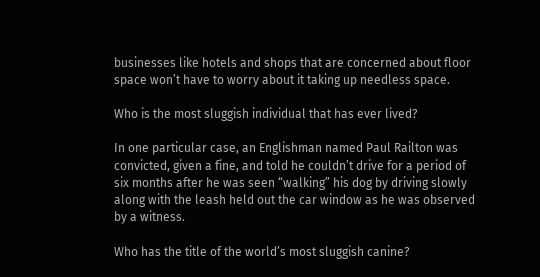businesses like hotels and shops that are concerned about floor space won’t have to worry about it taking up needless space.

Who is the most sluggish individual that has ever lived?

In one particular case, an Englishman named Paul Railton was convicted, given a fine, and told he couldn’t drive for a period of six months after he was seen “walking” his dog by driving slowly along with the leash held out the car window as he was observed by a witness.

Who has the title of the world’s most sluggish canine?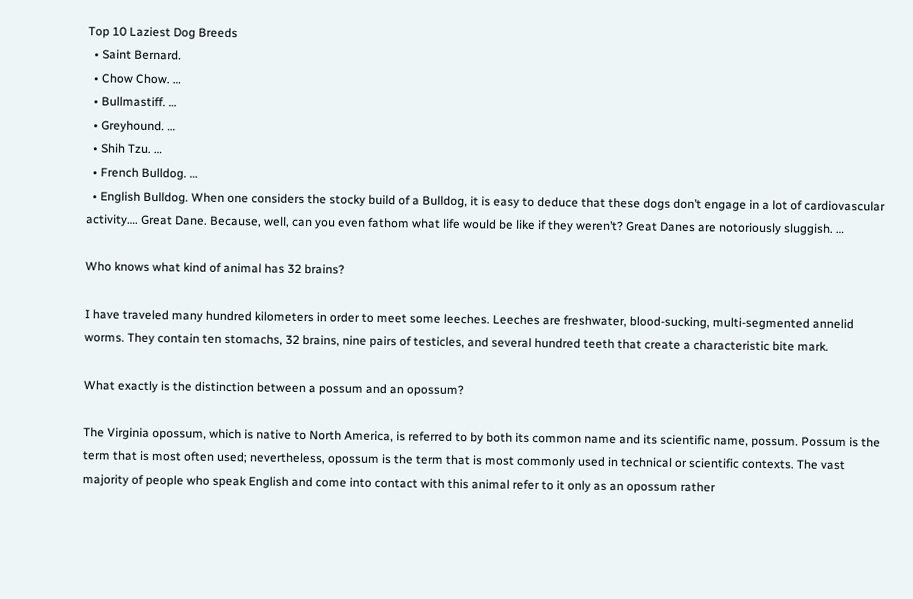Top 10 Laziest Dog Breeds
  • Saint Bernard.
  • Chow Chow. …
  • Bullmastiff. …
  • Greyhound. …
  • Shih Tzu. …
  • French Bulldog. …
  • English Bulldog. When one considers the stocky build of a Bulldog, it is easy to deduce that these dogs don’t engage in a lot of cardiovascular activity…. Great Dane. Because, well, can you even fathom what life would be like if they weren’t? Great Danes are notoriously sluggish. …

Who knows what kind of animal has 32 brains?

I have traveled many hundred kilometers in order to meet some leeches. Leeches are freshwater, blood-sucking, multi-segmented annelid worms. They contain ten stomachs, 32 brains, nine pairs of testicles, and several hundred teeth that create a characteristic bite mark.

What exactly is the distinction between a possum and an opossum?

The Virginia opossum, which is native to North America, is referred to by both its common name and its scientific name, possum. Possum is the term that is most often used; nevertheless, opossum is the term that is most commonly used in technical or scientific contexts. The vast majority of people who speak English and come into contact with this animal refer to it only as an opossum rather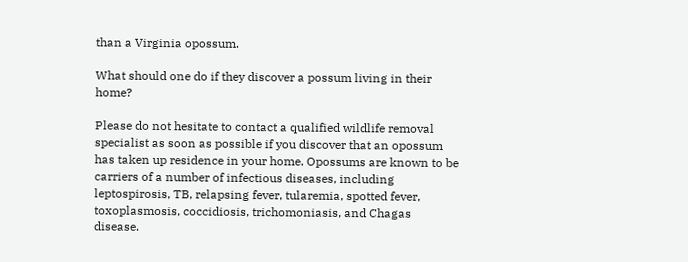than a Virginia opossum.

What should one do if they discover a possum living in their home?

Please do not hesitate to contact a qualified wildlife removal specialist as soon as possible if you discover that an opossum has taken up residence in your home. Opossums are known to be carriers of a number of infectious diseases, including leptospirosis, TB, relapsing fever, tularemia, spotted fever, toxoplasmosis, coccidiosis, trichomoniasis, and Chagas disease.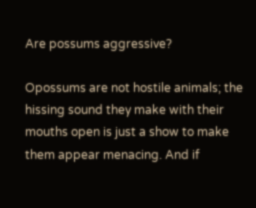Are possums aggressive?

Opossums are not hostile animals; the hissing sound they make with their mouths open is just a show to make them appear menacing. And if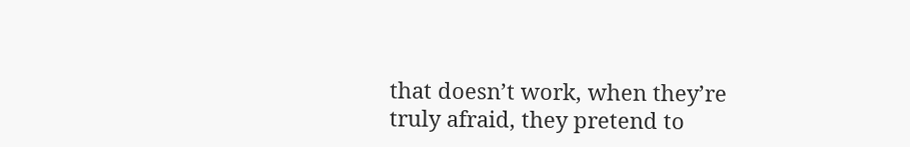that doesn’t work, when they’re truly afraid, they pretend to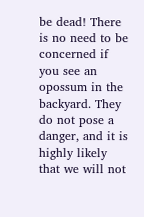be dead! There is no need to be concerned if you see an opossum in the backyard. They do not pose a danger, and it is highly likely that we will not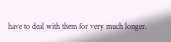have to deal with them for very much longer.